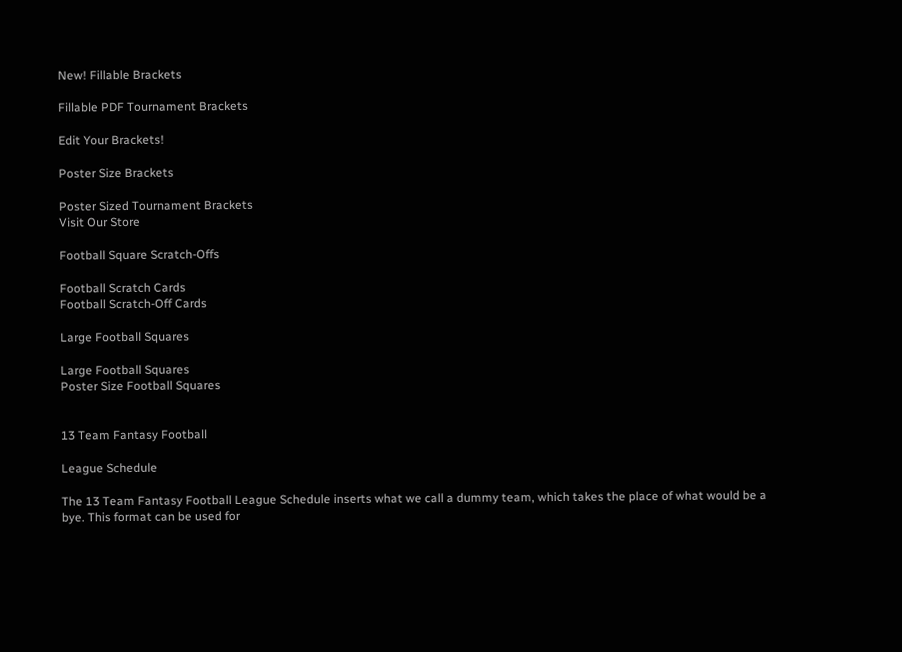New! Fillable Brackets

Fillable PDF Tournament Brackets

Edit Your Brackets!

Poster Size Brackets

Poster Sized Tournament Brackets
Visit Our Store

Football Square Scratch-Offs

Football Scratch Cards
Football Scratch-Off Cards

Large Football Squares

Large Football Squares
Poster Size Football Squares


13 Team Fantasy Football

League Schedule

The 13 Team Fantasy Football League Schedule inserts what we call a dummy team, which takes the place of what would be a bye. This format can be used for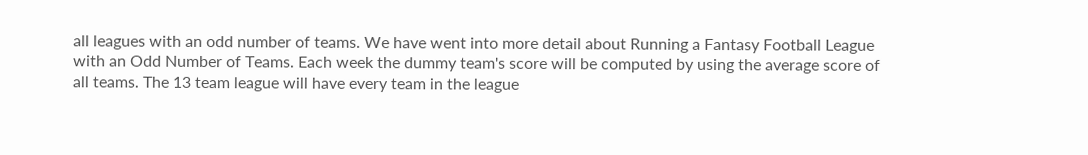all leagues with an odd number of teams. We have went into more detail about Running a Fantasy Football League with an Odd Number of Teams. Each week the dummy team's score will be computed by using the average score of all teams. The 13 team league will have every team in the league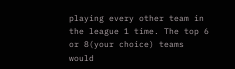playing every other team in the league 1 time. The top 6 or 8(your choice) teams would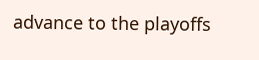advance to the playoffs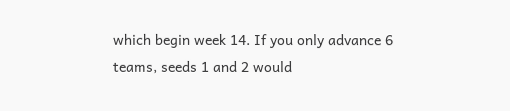which begin week 14. If you only advance 6 teams, seeds 1 and 2 would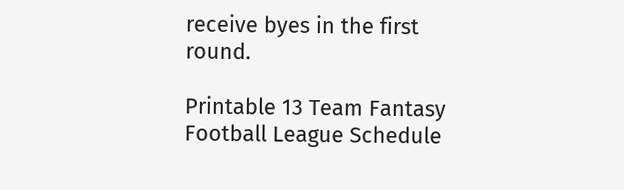receive byes in the first round.

Printable 13 Team Fantasy Football League Schedule